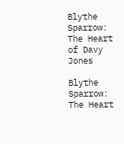Blythe Sparrow: The Heart of Davy Jones

Blythe Sparrow: The Heart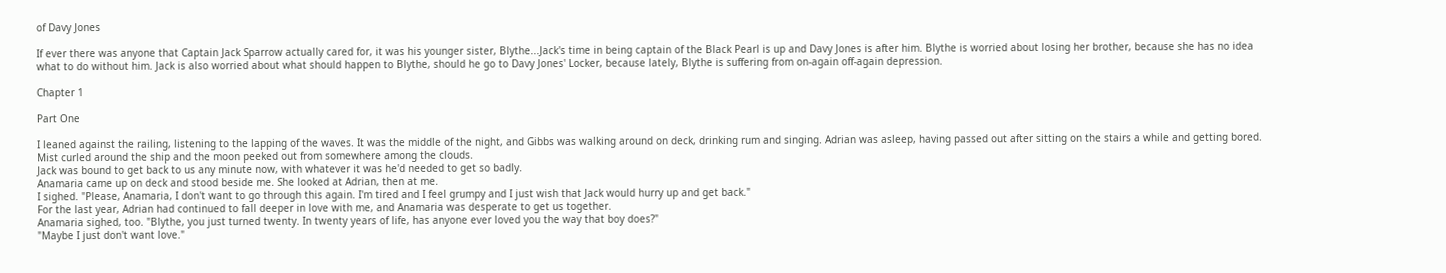of Davy Jones

If ever there was anyone that Captain Jack Sparrow actually cared for, it was his younger sister, Blythe...Jack's time in being captain of the Black Pearl is up and Davy Jones is after him. Blythe is worried about losing her brother, because she has no idea what to do without him. Jack is also worried about what should happen to Blythe, should he go to Davy Jones' Locker, because lately, Blythe is suffering from on-again off-again depression.

Chapter 1

Part One

I leaned against the railing, listening to the lapping of the waves. It was the middle of the night, and Gibbs was walking around on deck, drinking rum and singing. Adrian was asleep, having passed out after sitting on the stairs a while and getting bored.
Mist curled around the ship and the moon peeked out from somewhere among the clouds.
Jack was bound to get back to us any minute now, with whatever it was he'd needed to get so badly.
Anamaria came up on deck and stood beside me. She looked at Adrian, then at me.
I sighed. "Please, Anamaria, I don't want to go through this again. I'm tired and I feel grumpy and I just wish that Jack would hurry up and get back."
For the last year, Adrian had continued to fall deeper in love with me, and Anamaria was desperate to get us together.
Anamaria sighed, too. "Blythe, you just turned twenty. In twenty years of life, has anyone ever loved you the way that boy does?"
"Maybe I just don't want love."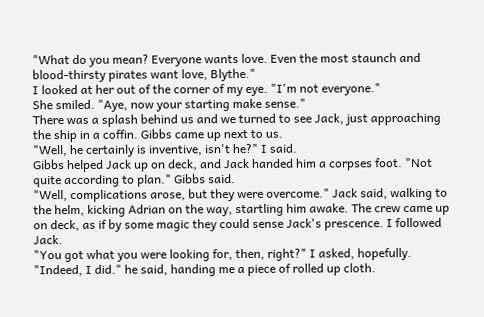"What do you mean? Everyone wants love. Even the most staunch and blood-thirsty pirates want love, Blythe."
I looked at her out of the corner of my eye. "I'm not everyone."
She smiled. "Aye, now your starting make sense."
There was a splash behind us and we turned to see Jack, just approaching the ship in a coffin. Gibbs came up next to us.
"Well, he certainly is inventive, isn't he?" I said.
Gibbs helped Jack up on deck, and Jack handed him a corpses foot. "Not quite according to plan." Gibbs said.
"Well, complications arose, but they were overcome." Jack said, walking to the helm, kicking Adrian on the way, startling him awake. The crew came up on deck, as if by some magic they could sense Jack's prescence. I followed Jack.
"You got what you were looking for, then, right?" I asked, hopefully.
"Indeed, I did." he said, handing me a piece of rolled up cloth.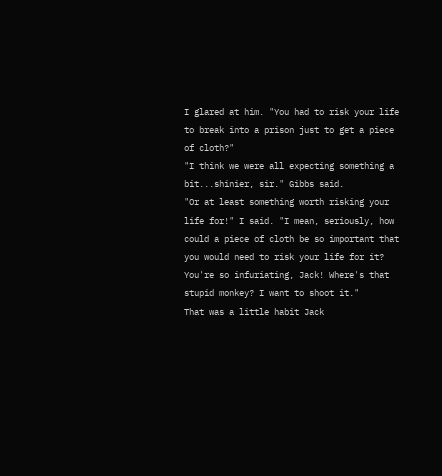I glared at him. "You had to risk your life to break into a prison just to get a piece of cloth?"
"I think we were all expecting something a bit...shinier, sir." Gibbs said.
"Or at least something worth risking your life for!" I said. "I mean, seriously, how could a piece of cloth be so important that you would need to risk your life for it? You're so infuriating, Jack! Where's that stupid monkey? I want to shoot it."
That was a little habit Jack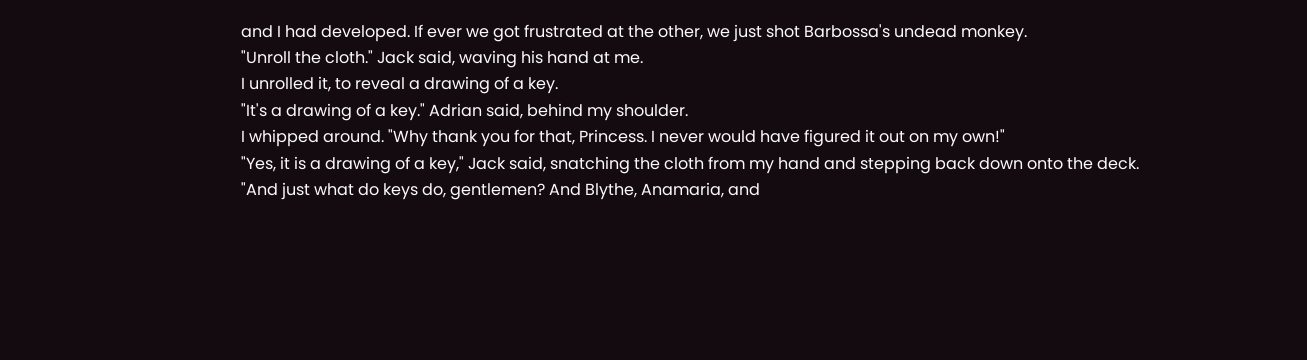and I had developed. If ever we got frustrated at the other, we just shot Barbossa's undead monkey.
"Unroll the cloth." Jack said, waving his hand at me.
I unrolled it, to reveal a drawing of a key.
"It's a drawing of a key." Adrian said, behind my shoulder.
I whipped around. "Why thank you for that, Princess. I never would have figured it out on my own!"
"Yes, it is a drawing of a key," Jack said, snatching the cloth from my hand and stepping back down onto the deck. "And just what do keys do, gentlemen? And Blythe, Anamaria, and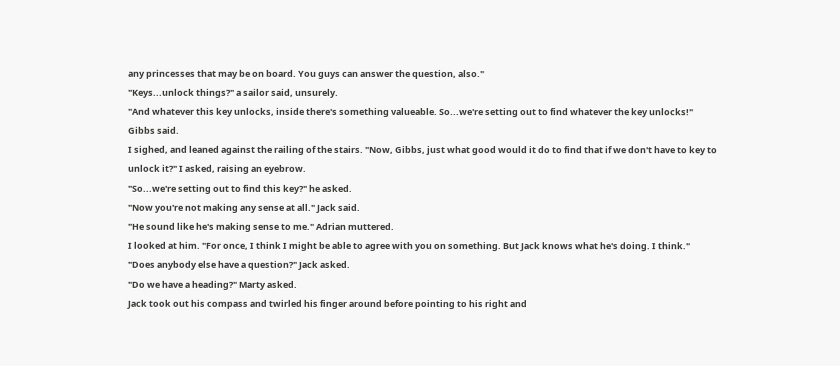any princesses that may be on board. You guys can answer the question, also."
"Keys...unlock things?" a sailor said, unsurely.
"And whatever this key unlocks, inside there's something valueable. So...we're setting out to find whatever the key unlocks!" Gibbs said.
I sighed, and leaned against the railing of the stairs. "Now, Gibbs, just what good would it do to find that if we don't have to key to unlock it?" I asked, raising an eyebrow.
"So...we're setting out to find this key?" he asked.
"Now you're not making any sense at all." Jack said.
"He sound like he's making sense to me." Adrian muttered.
I looked at him. "For once, I think I might be able to agree with you on something. But Jack knows what he's doing. I think."
"Does anybody else have a question?" Jack asked.
"Do we have a heading?" Marty asked.
Jack took out his compass and twirled his finger around before pointing to his right and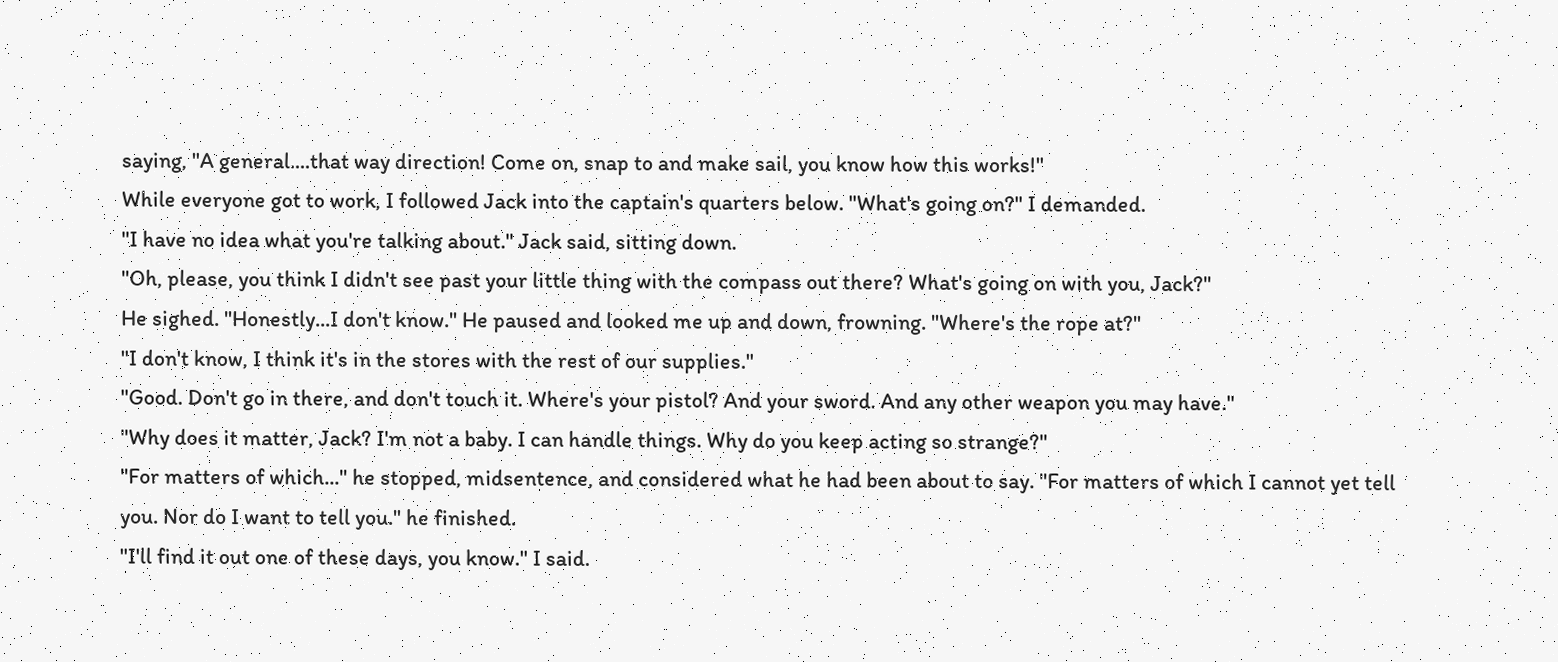saying, "A general....that way direction! Come on, snap to and make sail, you know how this works!"
While everyone got to work, I followed Jack into the captain's quarters below. "What's going on?" I demanded.
"I have no idea what you're talking about." Jack said, sitting down.
"Oh, please, you think I didn't see past your little thing with the compass out there? What's going on with you, Jack?"
He sighed. "Honestly...I don't know." He paused and looked me up and down, frowning. "Where's the rope at?"
"I don't know, I think it's in the stores with the rest of our supplies."
"Good. Don't go in there, and don't touch it. Where's your pistol? And your sword. And any other weapon you may have."
"Why does it matter, Jack? I'm not a baby. I can handle things. Why do you keep acting so strange?"
"For matters of which..." he stopped, midsentence, and considered what he had been about to say. "For matters of which I cannot yet tell you. Nor do I want to tell you." he finished.
"I'll find it out one of these days, you know." I said.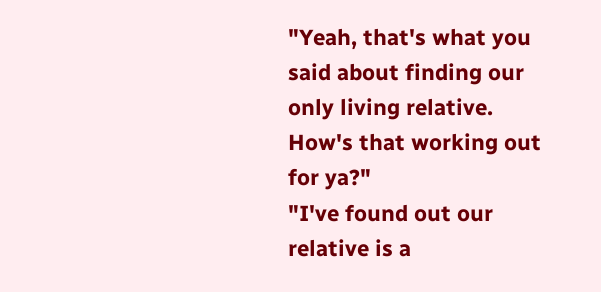"Yeah, that's what you said about finding our only living relative. How's that working out for ya?"
"I've found out our relative is a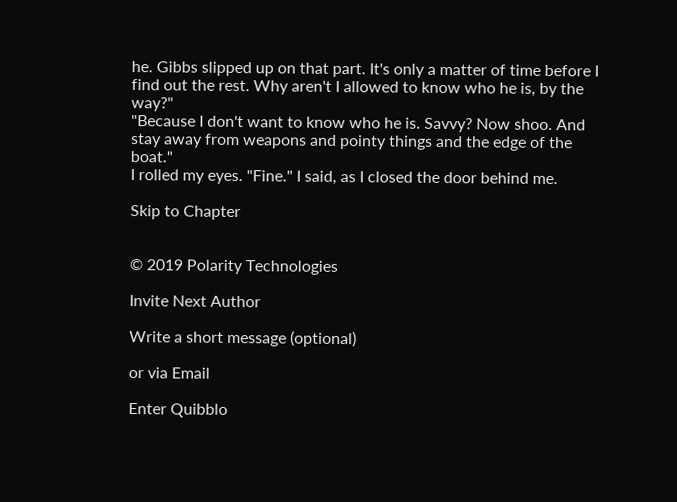he. Gibbs slipped up on that part. It's only a matter of time before I find out the rest. Why aren't I allowed to know who he is, by the way?"
"Because I don't want to know who he is. Savvy? Now shoo. And stay away from weapons and pointy things and the edge of the boat."
I rolled my eyes. "Fine." I said, as I closed the door behind me.

Skip to Chapter


© 2019 Polarity Technologies

Invite Next Author

Write a short message (optional)

or via Email

Enter Quibblo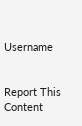Username


Report This Content